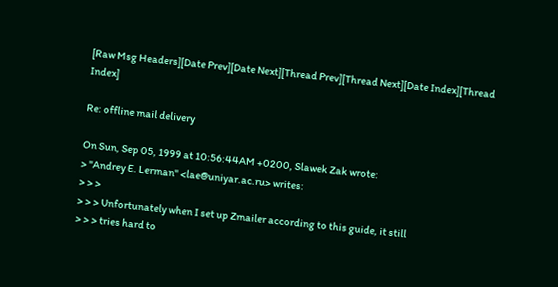[Raw Msg Headers][Date Prev][Date Next][Thread Prev][Thread Next][Date Index][Thread Index]

Re: offline mail delivery

On Sun, Sep 05, 1999 at 10:56:44AM +0200, Slawek Zak wrote:
> "Andrey E. Lerman" <lae@uniyar.ac.ru> writes:
> > >
> > > Unfortunately when I set up Zmailer according to this guide, it still
> > > tries hard to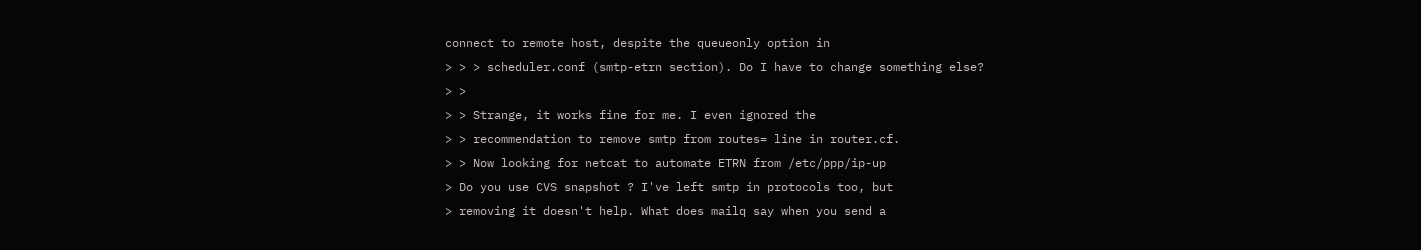connect to remote host, despite the queueonly option in
> > > scheduler.conf (smtp-etrn section). Do I have to change something else?
> >
> > Strange, it works fine for me. I even ignored the
> > recommendation to remove smtp from routes= line in router.cf.
> > Now looking for netcat to automate ETRN from /etc/ppp/ip-up
> Do you use CVS snapshot ? I've left smtp in protocols too, but
> removing it doesn't help. What does mailq say when you send a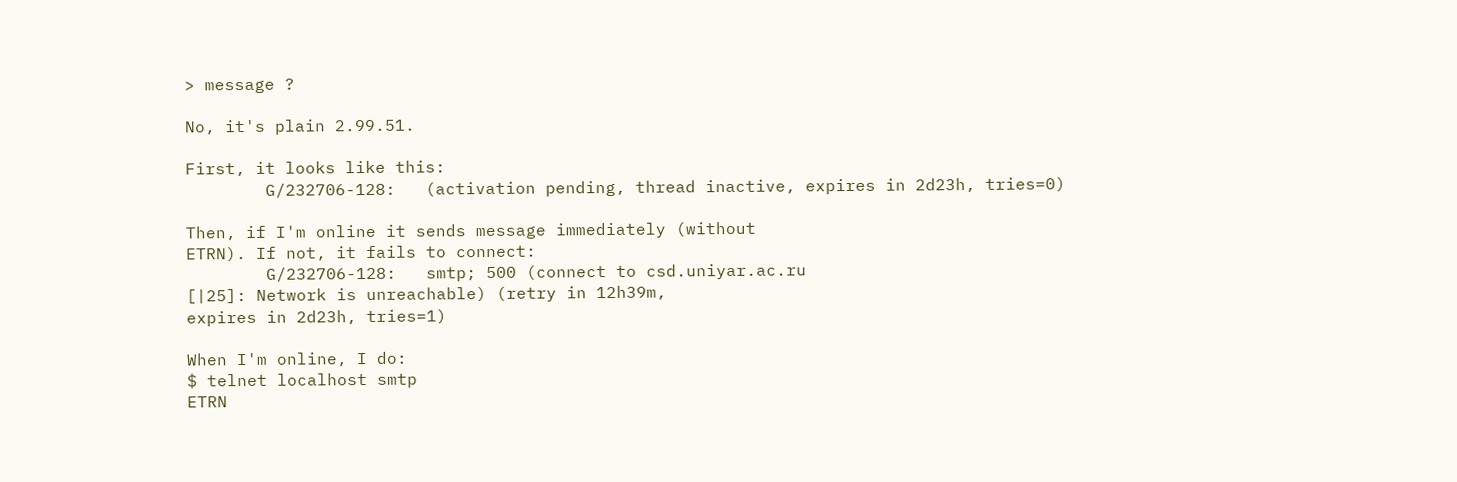> message ?

No, it's plain 2.99.51.

First, it looks like this:
        G/232706-128:   (activation pending, thread inactive, expires in 2d23h, tries=0)

Then, if I'm online it sends message immediately (without
ETRN). If not, it fails to connect:
        G/232706-128:   smtp; 500 (connect to csd.uniyar.ac.ru
[|25]: Network is unreachable) (retry in 12h39m,
expires in 2d23h, tries=1)

When I'm online, I do:
$ telnet localhost smtp
ETRN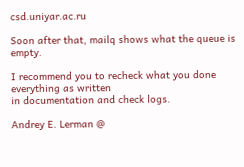csd.uniyar.ac.ru

Soon after that, mailq shows what the queue is empty.

I recommend you to recheck what you done everything as written
in documentation and check logs.

Andrey E. Lerman @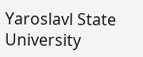Yaroslavl State University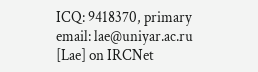ICQ: 9418370, primary email: lae@uniyar.ac.ru
[Lae] on IRCNet